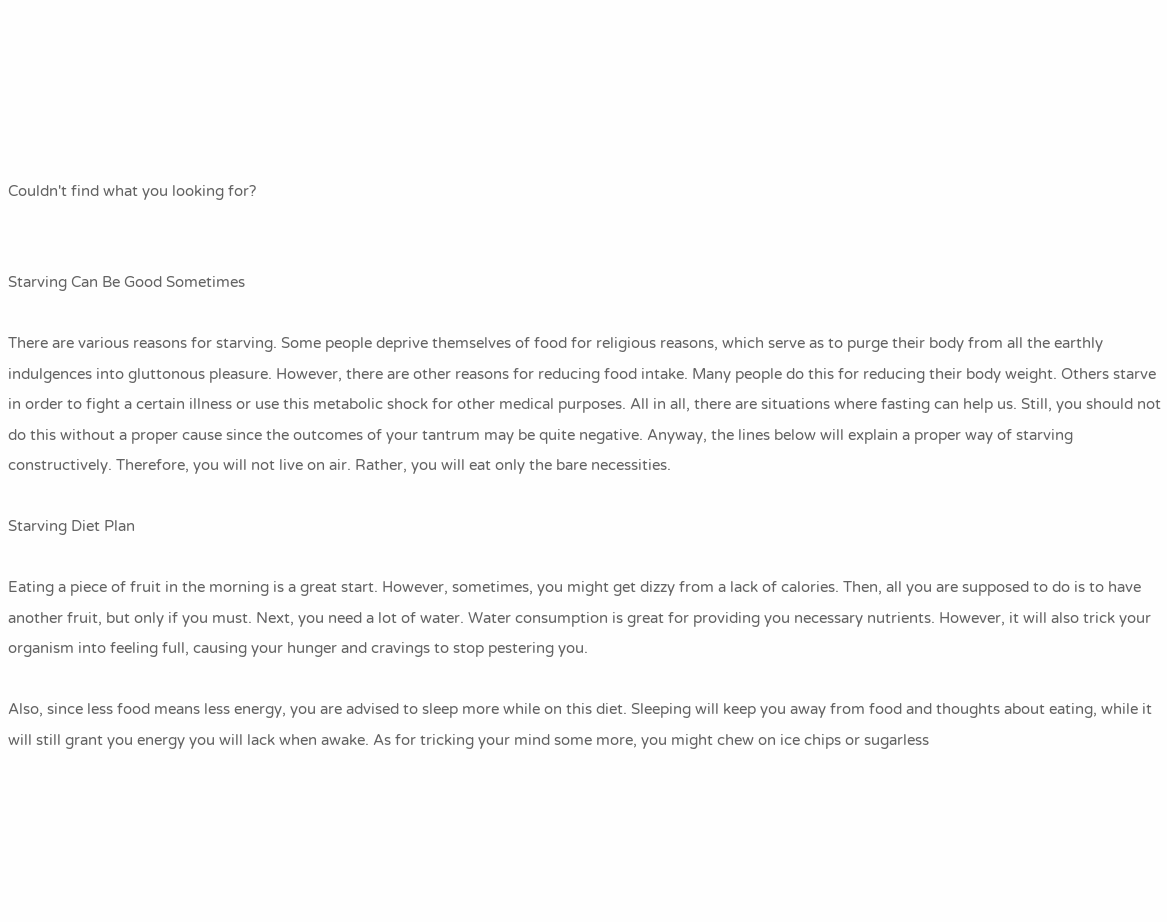Couldn't find what you looking for?


Starving Can Be Good Sometimes

There are various reasons for starving. Some people deprive themselves of food for religious reasons, which serve as to purge their body from all the earthly indulgences into gluttonous pleasure. However, there are other reasons for reducing food intake. Many people do this for reducing their body weight. Others starve in order to fight a certain illness or use this metabolic shock for other medical purposes. All in all, there are situations where fasting can help us. Still, you should not do this without a proper cause since the outcomes of your tantrum may be quite negative. Anyway, the lines below will explain a proper way of starving constructively. Therefore, you will not live on air. Rather, you will eat only the bare necessities.

Starving Diet Plan

Eating a piece of fruit in the morning is a great start. However, sometimes, you might get dizzy from a lack of calories. Then, all you are supposed to do is to have another fruit, but only if you must. Next, you need a lot of water. Water consumption is great for providing you necessary nutrients. However, it will also trick your organism into feeling full, causing your hunger and cravings to stop pestering you.

Also, since less food means less energy, you are advised to sleep more while on this diet. Sleeping will keep you away from food and thoughts about eating, while it will still grant you energy you will lack when awake. As for tricking your mind some more, you might chew on ice chips or sugarless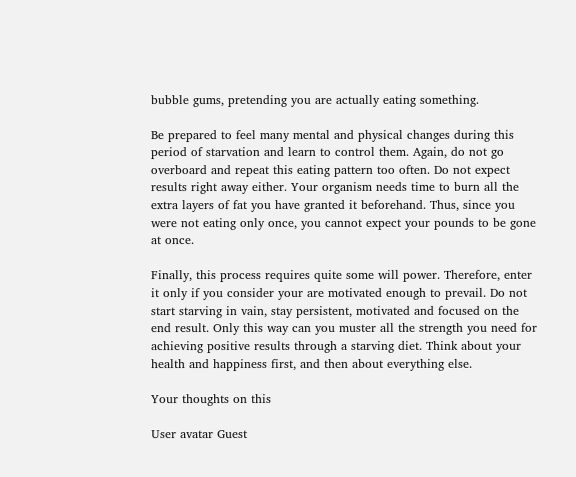bubble gums, pretending you are actually eating something.

Be prepared to feel many mental and physical changes during this period of starvation and learn to control them. Again, do not go overboard and repeat this eating pattern too often. Do not expect results right away either. Your organism needs time to burn all the extra layers of fat you have granted it beforehand. Thus, since you were not eating only once, you cannot expect your pounds to be gone at once.

Finally, this process requires quite some will power. Therefore, enter it only if you consider your are motivated enough to prevail. Do not start starving in vain, stay persistent, motivated and focused on the end result. Only this way can you muster all the strength you need for achieving positive results through a starving diet. Think about your health and happiness first, and then about everything else.

Your thoughts on this

User avatar Guest